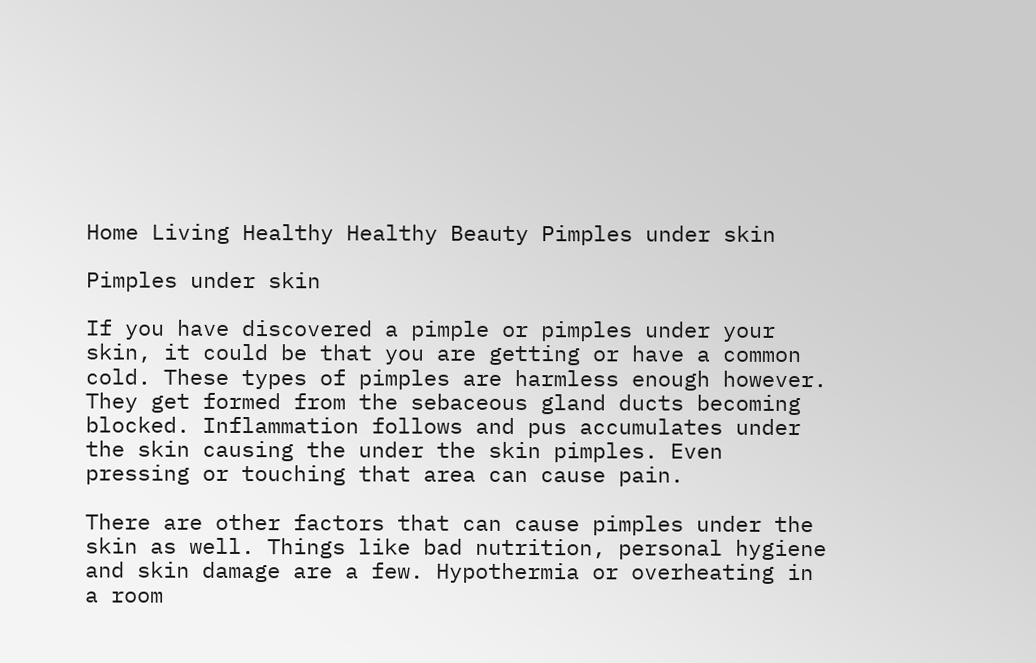Home Living Healthy Healthy Beauty Pimples under skin

Pimples under skin

If you have discovered a pimple or pimples under your skin, it could be that you are getting or have a common cold. These types of pimples are harmless enough however. They get formed from the sebaceous gland ducts becoming blocked. Inflammation follows and pus accumulates under the skin causing the under the skin pimples. Even pressing or touching that area can cause pain.

There are other factors that can cause pimples under the skin as well. Things like bad nutrition, personal hygiene and skin damage are a few. Hypothermia or overheating in a room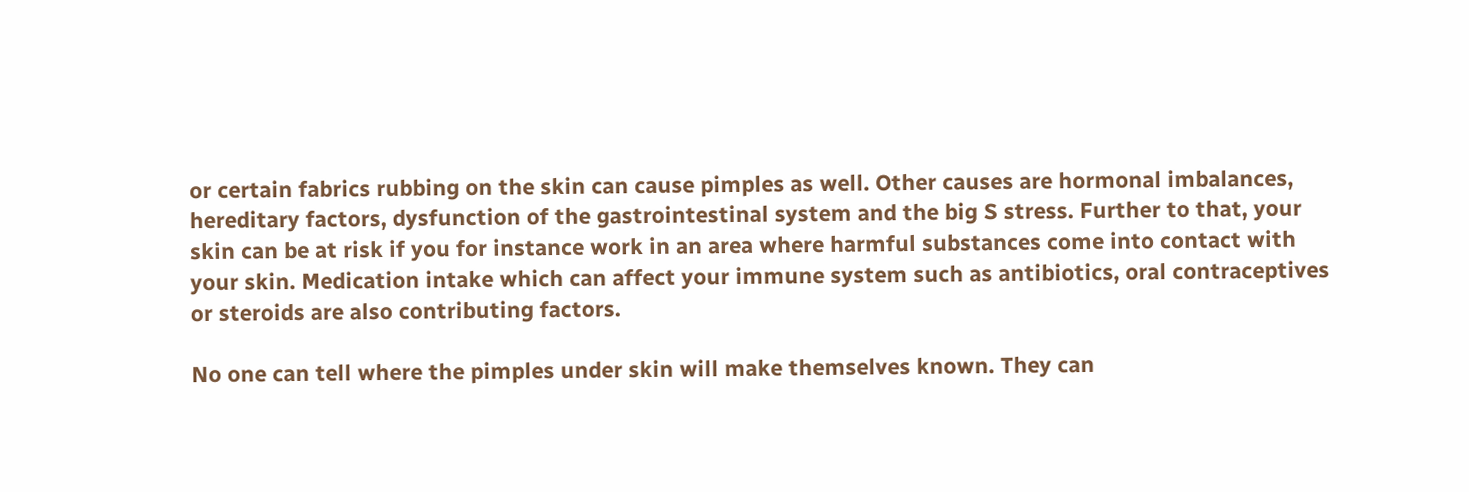or certain fabrics rubbing on the skin can cause pimples as well. Other causes are hormonal imbalances, hereditary factors, dysfunction of the gastrointestinal system and the big S stress. Further to that, your skin can be at risk if you for instance work in an area where harmful substances come into contact with your skin. Medication intake which can affect your immune system such as antibiotics, oral contraceptives or steroids are also contributing factors.

No one can tell where the pimples under skin will make themselves known. They can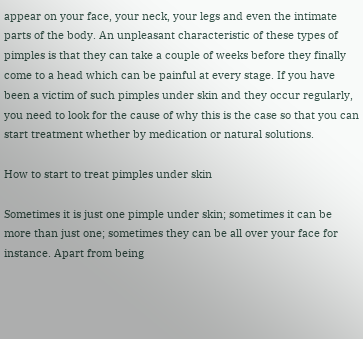appear on your face, your neck, your legs and even the intimate parts of the body. An unpleasant characteristic of these types of pimples is that they can take a couple of weeks before they finally come to a head which can be painful at every stage. If you have been a victim of such pimples under skin and they occur regularly, you need to look for the cause of why this is the case so that you can start treatment whether by medication or natural solutions.

How to start to treat pimples under skin

Sometimes it is just one pimple under skin; sometimes it can be more than just one; sometimes they can be all over your face for instance. Apart from being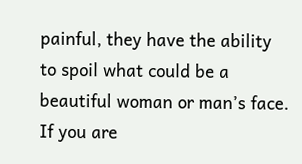painful, they have the ability to spoil what could be a beautiful woman or man’s face. If you are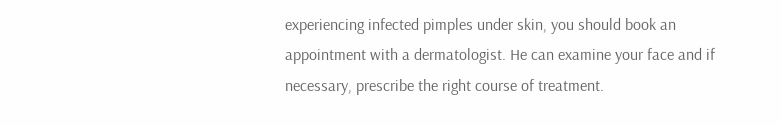experiencing infected pimples under skin, you should book an appointment with a dermatologist. He can examine your face and if necessary, prescribe the right course of treatment.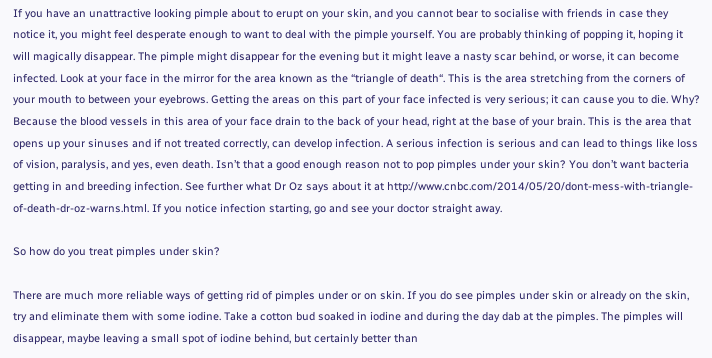If you have an unattractive looking pimple about to erupt on your skin, and you cannot bear to socialise with friends in case they notice it, you might feel desperate enough to want to deal with the pimple yourself. You are probably thinking of popping it, hoping it will magically disappear. The pimple might disappear for the evening but it might leave a nasty scar behind, or worse, it can become infected. Look at your face in the mirror for the area known as the “triangle of death“. This is the area stretching from the corners of your mouth to between your eyebrows. Getting the areas on this part of your face infected is very serious; it can cause you to die. Why? Because the blood vessels in this area of your face drain to the back of your head, right at the base of your brain. This is the area that opens up your sinuses and if not treated correctly, can develop infection. A serious infection is serious and can lead to things like loss of vision, paralysis, and yes, even death. Isn’t that a good enough reason not to pop pimples under your skin? You don’t want bacteria getting in and breeding infection. See further what Dr Oz says about it at http://www.cnbc.com/2014/05/20/dont-mess-with-triangle-of-death-dr-oz-warns.html. If you notice infection starting, go and see your doctor straight away.

So how do you treat pimples under skin?

There are much more reliable ways of getting rid of pimples under or on skin. If you do see pimples under skin or already on the skin, try and eliminate them with some iodine. Take a cotton bud soaked in iodine and during the day dab at the pimples. The pimples will disappear, maybe leaving a small spot of iodine behind, but certainly better than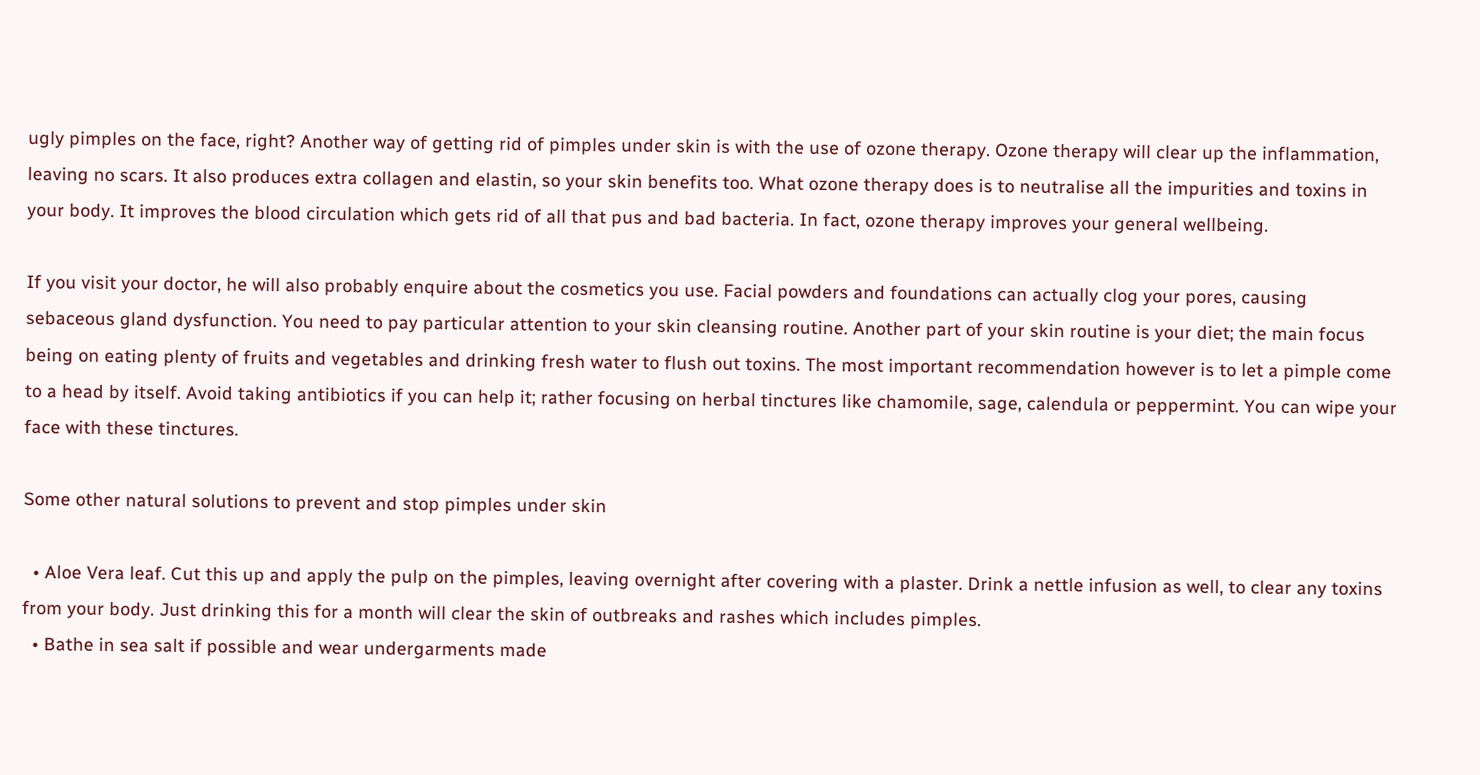ugly pimples on the face, right? Another way of getting rid of pimples under skin is with the use of ozone therapy. Ozone therapy will clear up the inflammation, leaving no scars. It also produces extra collagen and elastin, so your skin benefits too. What ozone therapy does is to neutralise all the impurities and toxins in your body. It improves the blood circulation which gets rid of all that pus and bad bacteria. In fact, ozone therapy improves your general wellbeing.

If you visit your doctor, he will also probably enquire about the cosmetics you use. Facial powders and foundations can actually clog your pores, causing sebaceous gland dysfunction. You need to pay particular attention to your skin cleansing routine. Another part of your skin routine is your diet; the main focus being on eating plenty of fruits and vegetables and drinking fresh water to flush out toxins. The most important recommendation however is to let a pimple come to a head by itself. Avoid taking antibiotics if you can help it; rather focusing on herbal tinctures like chamomile, sage, calendula or peppermint. You can wipe your face with these tinctures.

Some other natural solutions to prevent and stop pimples under skin

  • Aloe Vera leaf. Cut this up and apply the pulp on the pimples, leaving overnight after covering with a plaster. Drink a nettle infusion as well, to clear any toxins from your body. Just drinking this for a month will clear the skin of outbreaks and rashes which includes pimples.
  • Bathe in sea salt if possible and wear undergarments made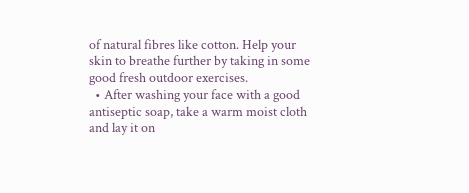of natural fibres like cotton. Help your skin to breathe further by taking in some good fresh outdoor exercises.
  • After washing your face with a good antiseptic soap, take a warm moist cloth and lay it on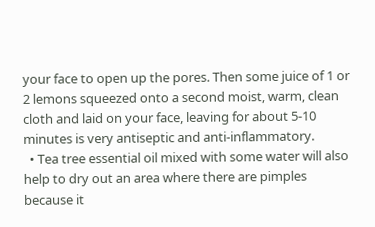your face to open up the pores. Then some juice of 1 or 2 lemons squeezed onto a second moist, warm, clean cloth and laid on your face, leaving for about 5-10 minutes is very antiseptic and anti-inflammatory.
  • Tea tree essential oil mixed with some water will also help to dry out an area where there are pimples because it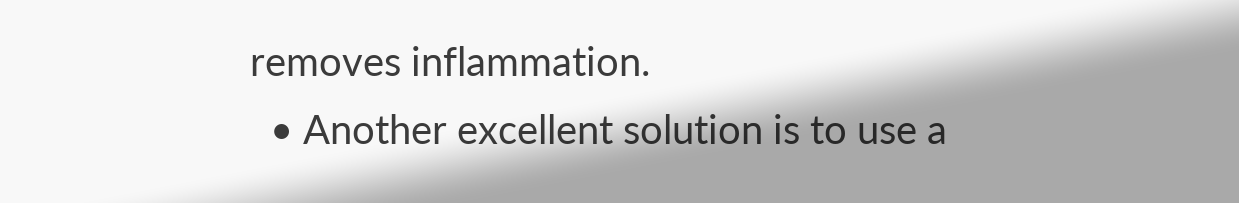removes inflammation.
  • Another excellent solution is to use a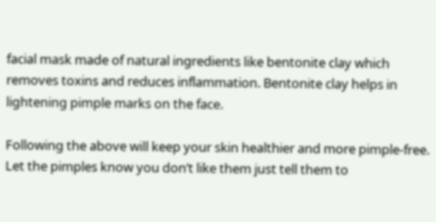facial mask made of natural ingredients like bentonite clay which removes toxins and reduces inflammation. Bentonite clay helps in lightening pimple marks on the face.

Following the above will keep your skin healthier and more pimple-free. Let the pimples know you don’t like them just tell them to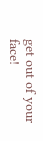get out of your face!